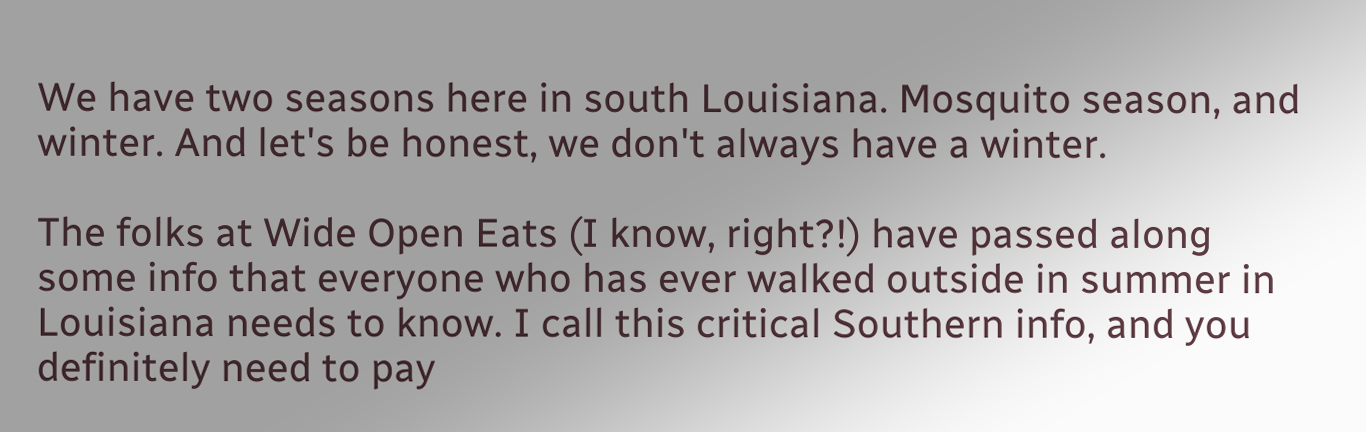We have two seasons here in south Louisiana. Mosquito season, and winter. And let's be honest, we don't always have a winter.

The folks at Wide Open Eats (I know, right?!) have passed along some info that everyone who has ever walked outside in summer in Louisiana needs to know. I call this critical Southern info, and you definitely need to pay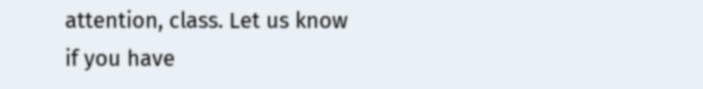attention, class. Let us know if you have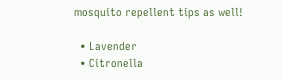mosquito repellent tips as well!

  • Lavender
  • Citronella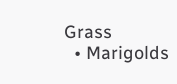Grass
  • Marigolds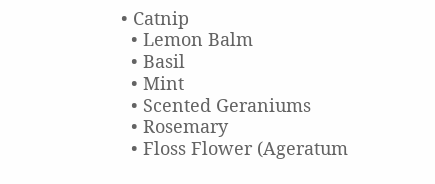• Catnip
  • Lemon Balm
  • Basil
  • Mint
  • Scented Geraniums
  • Rosemary
  • Floss Flower (Ageratum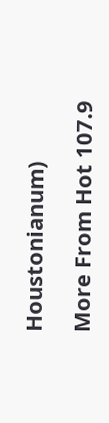Houstonianum)

More From Hot 107.9